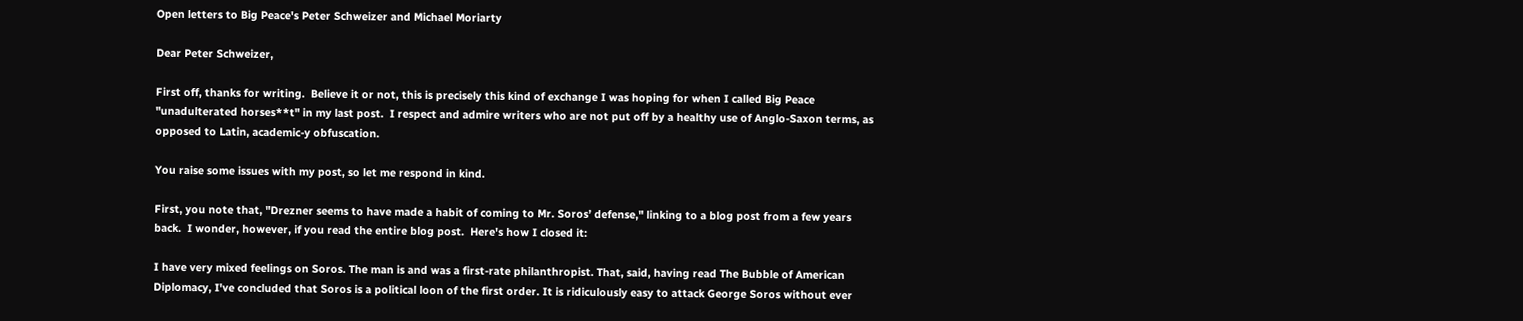Open letters to Big Peace's Peter Schweizer and Michael Moriarty

Dear Peter Schweizer,

First off, thanks for writing.  Believe it or not, this is precisely this kind of exchange I was hoping for when I called Big Peace "unadulterated horses**t" in my last post.  I respect and admire writers who are not put off by a healthy use of Anglo-Saxon terms, as opposed to Latin, academic-y obfuscation.

You raise some issues with my post, so let me respond in kind.

First, you note that, "Drezner seems to have made a habit of coming to Mr. Soros’ defense," linking to a blog post from a few years back.  I wonder, however, if you read the entire blog post.  Here's how I closed it:

I have very mixed feelings on Soros. The man is and was a first-rate philanthropist. That, said, having read The Bubble of American Diplomacy, I've concluded that Soros is a political loon of the first order. It is ridiculously easy to attack George Soros without ever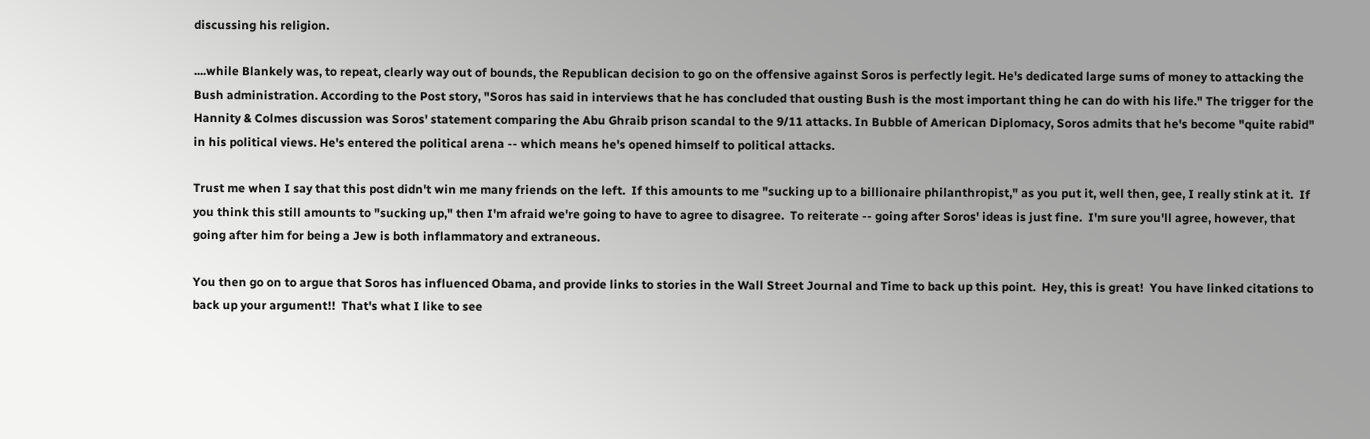discussing his religion.

....while Blankely was, to repeat, clearly way out of bounds, the Republican decision to go on the offensive against Soros is perfectly legit. He's dedicated large sums of money to attacking the Bush administration. According to the Post story, "Soros has said in interviews that he has concluded that ousting Bush is the most important thing he can do with his life." The trigger for the Hannity & Colmes discussion was Soros' statement comparing the Abu Ghraib prison scandal to the 9/11 attacks. In Bubble of American Diplomacy, Soros admits that he's become "quite rabid" in his political views. He's entered the political arena -- which means he's opened himself to political attacks.

Trust me when I say that this post didn't win me many friends on the left.  If this amounts to me "sucking up to a billionaire philanthropist," as you put it, well then, gee, I really stink at it.  If you think this still amounts to "sucking up," then I'm afraid we're going to have to agree to disagree.  To reiterate -- going after Soros' ideas is just fine.  I'm sure you'll agree, however, that going after him for being a Jew is both inflammatory and extraneous.

You then go on to argue that Soros has influenced Obama, and provide links to stories in the Wall Street Journal and Time to back up this point.  Hey, this is great!  You have linked citations to back up your argument!!  That's what I like to see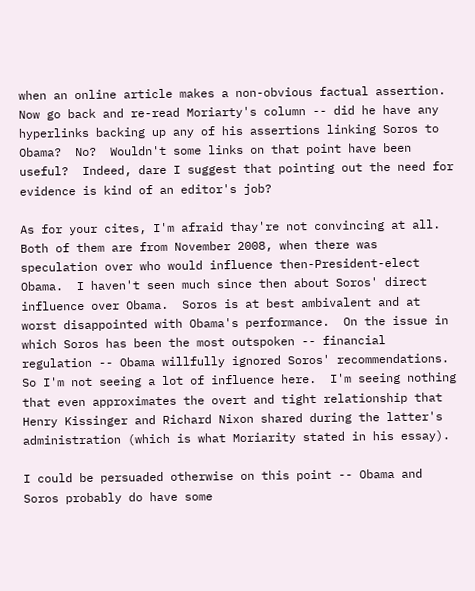when an online article makes a non-obvious factual assertion.  Now go back and re-read Moriarty's column -- did he have any hyperlinks backing up any of his assertions linking Soros to Obama?  No?  Wouldn't some links on that point have been useful?  Indeed, dare I suggest that pointing out the need for evidence is kind of an editor's job?

As for your cites, I'm afraid thay're not convincing at all.  Both of them are from November 2008, when there was speculation over who would influence then-President-elect Obama.  I haven't seen much since then about Soros' direct influence over Obama.  Soros is at best ambivalent and at worst disappointed with Obama's performance.  On the issue in which Soros has been the most outspoken -- financial regulation -- Obama willfully ignored Soros' recommendations.  So I'm not seeing a lot of influence here.  I'm seeing nothing that even approximates the overt and tight relationship that Henry Kissinger and Richard Nixon shared during the latter's administration (which is what Moriarity stated in his essay).

I could be persuaded otherwise on this point -- Obama and Soros probably do have some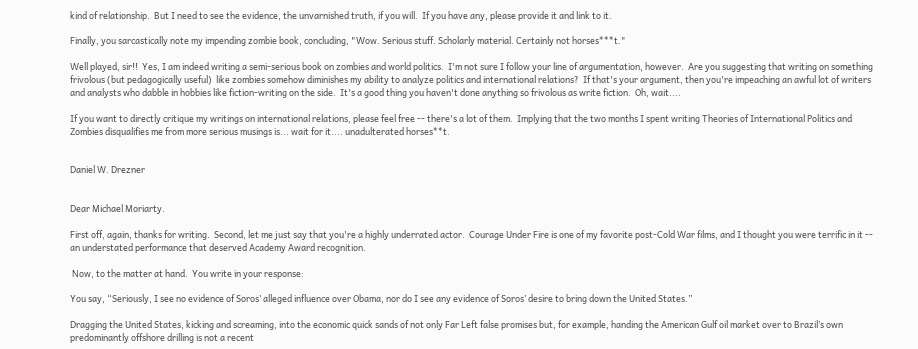kind of relationship.  But I need to see the evidence, the unvarnished truth, if you will.  If you have any, please provide it and link to it.

Finally, you sarcastically note my impending zombie book, concluding, "Wow. Serious stuff. Scholarly material. Certainly not horses***t."

Well played, sir!!  Yes, I am indeed writing a semi-serious book on zombies and world politics.  I'm not sure I follow your line of argumentation, however.  Are you suggesting that writing on something frivolous (but pedagogically useful)  like zombies somehow diminishes my ability to analyze politics and international relations?  If that's your argument, then you're impeaching an awful lot of writers and analysts who dabble in hobbies like fiction-writing on the side.  It's a good thing you haven't done anything so frivolous as write fiction.  Oh, wait....

If you want to directly critique my writings on international relations, please feel free -- there's a lot of them.  Implying that the two months I spent writing Theories of International Politics and Zombies disqualifies me from more serious musings is... wait for it.... unadulterated horses**t.


Daniel W. Drezner


Dear Michael Moriarty.

First off, again, thanks for writing.  Second, let me just say that you're a highly underrated actor.  Courage Under Fire is one of my favorite post-Cold War films, and I thought you were terrific in it -- an understated performance that deserved Academy Award recognition.

 Now, to the matter at hand.  You write in your response:

You say, “Seriously, I see no evidence of Soros’ alleged influence over Obama, nor do I see any evidence of Soros’ desire to bring down the United States.”

Dragging the United States, kicking and screaming, into the economic quick sands of not only Far Left false promises but, for example, handing the American Gulf oil market over to Brazil’s own predominantly offshore drilling is not a recent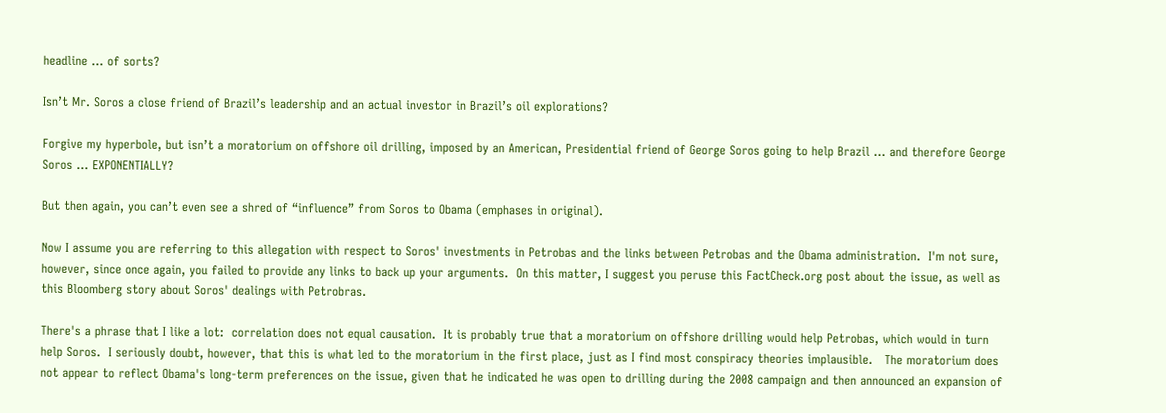headline … of sorts?

Isn’t Mr. Soros a close friend of Brazil’s leadership and an actual investor in Brazil’s oil explorations?

Forgive my hyperbole, but isn’t a moratorium on offshore oil drilling, imposed by an American, Presidential friend of George Soros going to help Brazil … and therefore George Soros … EXPONENTIALLY?

But then again, you can’t even see a shred of “influence” from Soros to Obama (emphases in original).

Now I assume you are referring to this allegation with respect to Soros' investments in Petrobas and the links between Petrobas and the Obama administration.  I'm not sure, however, since once again, you failed to provide any links to back up your arguments.  On this matter, I suggest you peruse this FactCheck.org post about the issue, as well as this Bloomberg story about Soros' dealings with Petrobras.

There's a phrase that I like a lot:  correlation does not equal causation.  It is probably true that a moratorium on offshore drilling would help Petrobas, which would in turn help Soros.  I seriously doubt, however, that this is what led to the moratorium in the first place, just as I find most conspiracy theories implausible.   The moratorium does not appear to reflect Obama's long-term preferences on the issue, given that he indicated he was open to drilling during the 2008 campaign and then announced an expansion of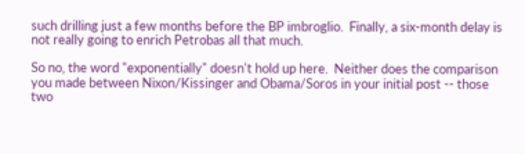such drilling just a few months before the BP imbroglio.  Finally, a six-month delay is not really going to enrich Petrobas all that much.

So no, the word "exponentially" doesn't hold up here.  Neither does the comparison you made between Nixon/Kissinger and Obama/Soros in your initial post -- those two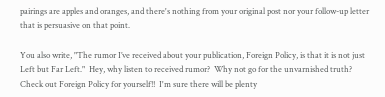pairings are apples and oranges, and there's nothing from your original post nor your follow-up letter that is persuasive on that point.

You also write, "The rumor I’ve received about your publication, Foreign Policy, is that it is not just Left but Far Left."  Hey, why listen to received rumor?  Why not go for the unvarnished truth?  Check out Foreign Policy for yourself!!  I'm sure there will be plenty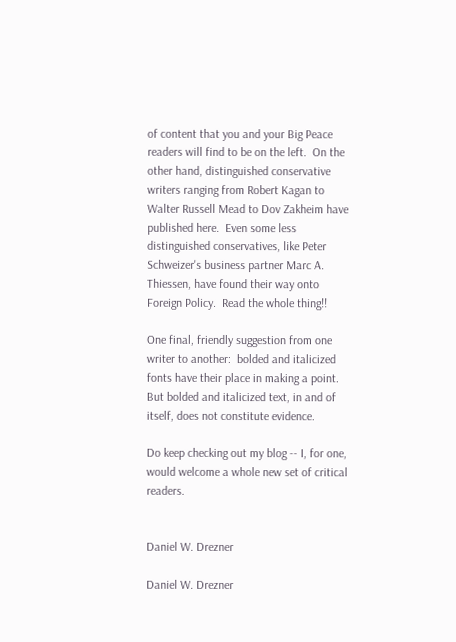of content that you and your Big Peace readers will find to be on the left.  On the other hand, distinguished conservative writers ranging from Robert Kagan to Walter Russell Mead to Dov Zakheim have published here.  Even some less distinguished conservatives, like Peter Schweizer's business partner Marc A. Thiessen, have found their way onto Foreign Policy.  Read the whole thing!!

One final, friendly suggestion from one writer to another:  bolded and italicized fonts have their place in making a point.  But bolded and italicized text, in and of itself, does not constitute evidence.

Do keep checking out my blog -- I, for one, would welcome a whole new set of critical readers.


Daniel W. Drezner

Daniel W. Drezner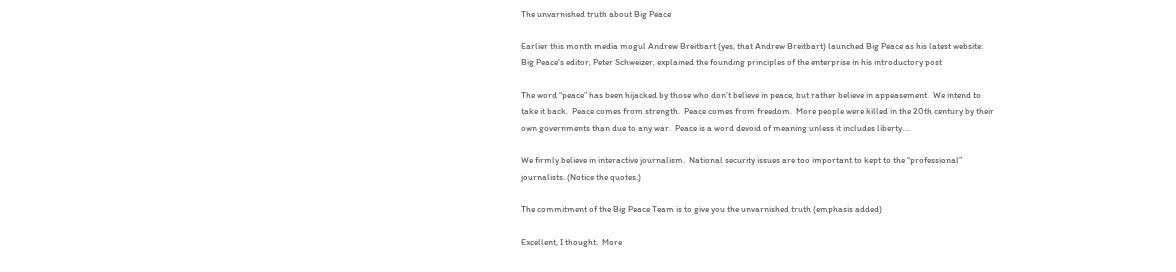The unvarnished truth about Big Peace

Earlier this month media mogul Andrew Breitbart (yes, that Andrew Breitbart) launched Big Peace as his latest website.  Big Peace's editor, Peter Schweizer, explained the founding principles of the enterprise in his introductory post

The word “peace” has been hijacked by those who don’t believe in peace, but rather believe in appeasement.  We intend to take it back.  Peace comes from strength.  Peace comes from freedom.  More people were killed in the 20th century by their own governments than due to any war.  Peace is a word devoid of meaning unless it includes liberty....

We firmly believe in interactive journalism.  National security issues are too important to kept to the “professional” journalists. (Notice the quotes.)

The commitment of the Big Peace Team is to give you the unvarnished truth (emphasis added)

Excellent, I thought.  More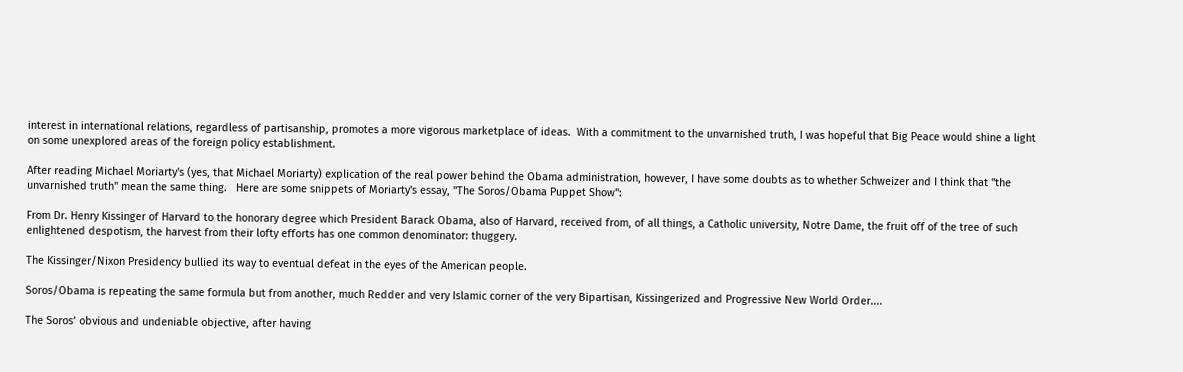interest in international relations, regardless of partisanship, promotes a more vigorous marketplace of ideas.  With a commitment to the unvarnished truth, I was hopeful that Big Peace would shine a light on some unexplored areas of the foreign policy establishment.

After reading Michael Moriarty's (yes, that Michael Moriarty) explication of the real power behind the Obama administration, however, I have some doubts as to whether Schweizer and I think that "the unvarnished truth" mean the same thing.   Here are some snippets of Moriarty's essay, "The Soros/Obama Puppet Show":

From Dr. Henry Kissinger of Harvard to the honorary degree which President Barack Obama, also of Harvard, received from, of all things, a Catholic university, Notre Dame, the fruit off of the tree of such enlightened despotism, the harvest from their lofty efforts has one common denominator: thuggery.

The Kissinger/Nixon Presidency bullied its way to eventual defeat in the eyes of the American people.

Soros/Obama is repeating the same formula but from another, much Redder and very Islamic corner of the very Bipartisan, Kissingerized and Progressive New World Order....

The Soros’ obvious and undeniable objective, after having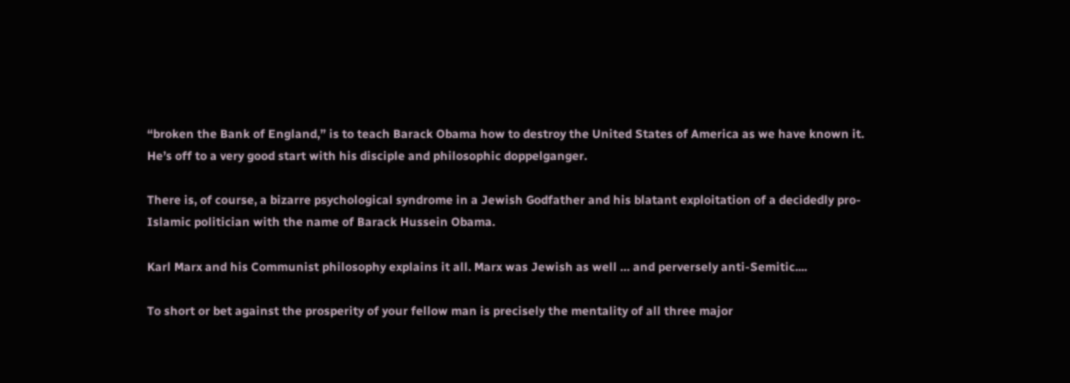“broken the Bank of England,” is to teach Barack Obama how to destroy the United States of America as we have known it. He’s off to a very good start with his disciple and philosophic doppelganger.

There is, of course, a bizarre psychological syndrome in a Jewish Godfather and his blatant exploitation of a decidedly pro-Islamic politician with the name of Barack Hussein Obama.

Karl Marx and his Communist philosophy explains it all. Marx was Jewish as well … and perversely anti-Semitic....

To short or bet against the prosperity of your fellow man is precisely the mentality of all three major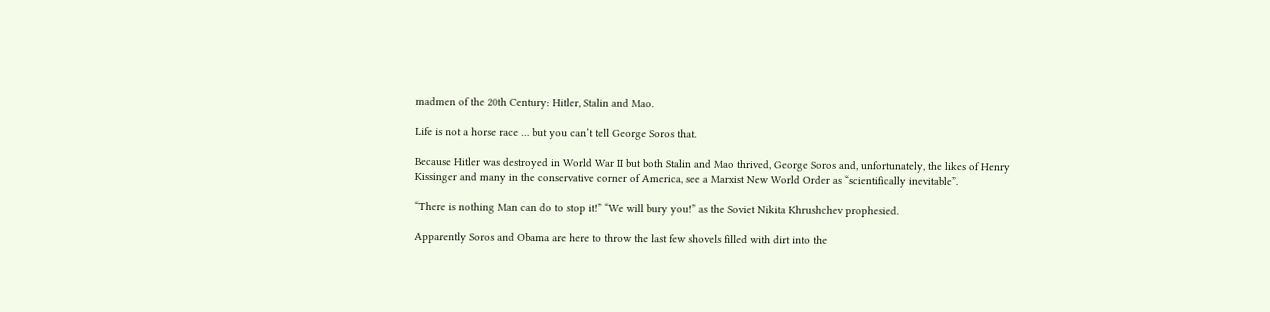madmen of the 20th Century: Hitler, Stalin and Mao.

Life is not a horse race … but you can’t tell George Soros that.

Because Hitler was destroyed in World War II but both Stalin and Mao thrived, George Soros and, unfortunately, the likes of Henry Kissinger and many in the conservative corner of America, see a Marxist New World Order as “scientifically inevitable”.

“There is nothing Man can do to stop it!” “We will bury you!” as the Soviet Nikita Khrushchev prophesied.

Apparently Soros and Obama are here to throw the last few shovels filled with dirt into the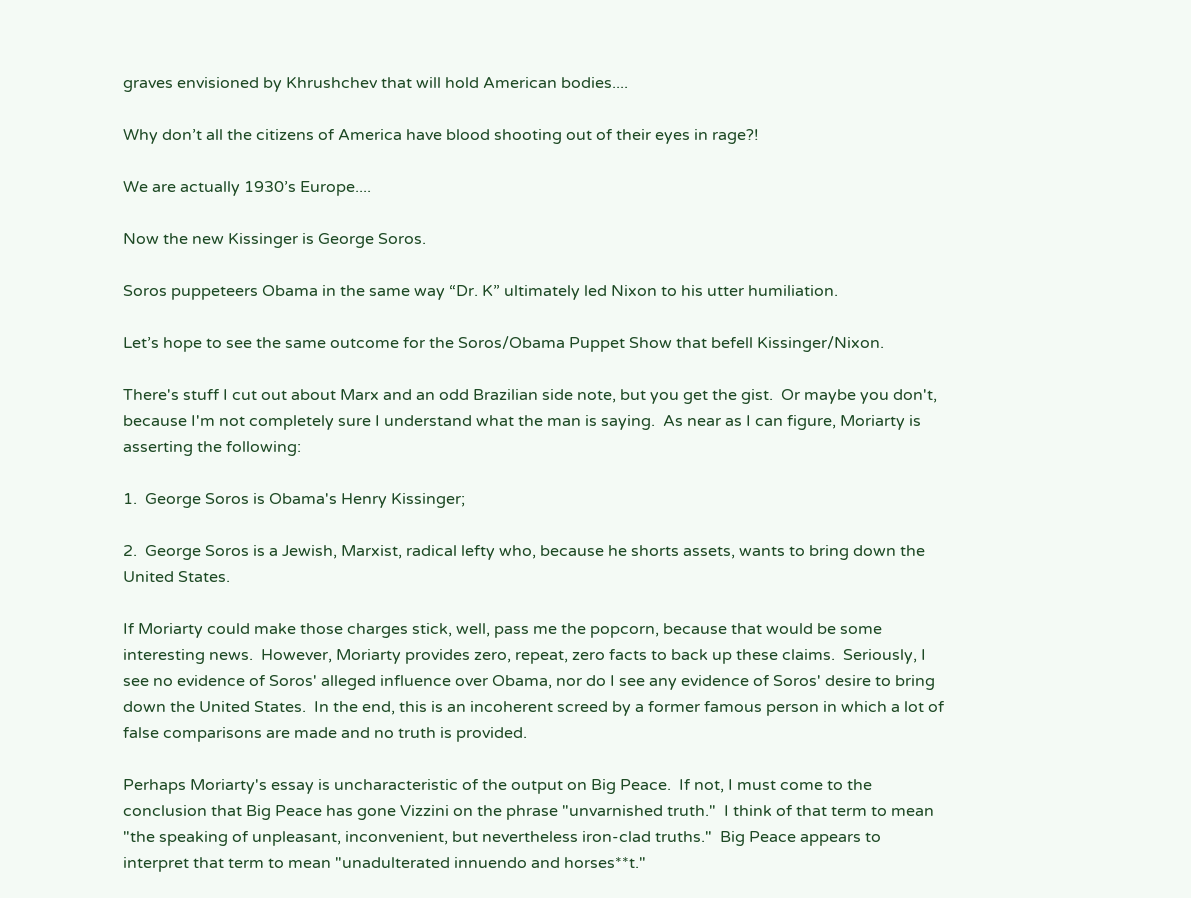graves envisioned by Khrushchev that will hold American bodies....

Why don’t all the citizens of America have blood shooting out of their eyes in rage?!

We are actually 1930’s Europe....

Now the new Kissinger is George Soros.

Soros puppeteers Obama in the same way “Dr. K” ultimately led Nixon to his utter humiliation.

Let’s hope to see the same outcome for the Soros/Obama Puppet Show that befell Kissinger/Nixon.

There's stuff I cut out about Marx and an odd Brazilian side note, but you get the gist.  Or maybe you don't, because I'm not completely sure I understand what the man is saying.  As near as I can figure, Moriarty is asserting the following:

1.  George Soros is Obama's Henry Kissinger;

2.  George Soros is a Jewish, Marxist, radical lefty who, because he shorts assets, wants to bring down the United States.

If Moriarty could make those charges stick, well, pass me the popcorn, because that would be some interesting news.  However, Moriarty provides zero, repeat, zero facts to back up these claims.  Seriously, I see no evidence of Soros' alleged influence over Obama, nor do I see any evidence of Soros' desire to bring down the United States.  In the end, this is an incoherent screed by a former famous person in which a lot of false comparisons are made and no truth is provided.

Perhaps Moriarty's essay is uncharacteristic of the output on Big Peace.  If not, I must come to the conclusion that Big Peace has gone Vizzini on the phrase "unvarnished truth."  I think of that term to mean "the speaking of unpleasant, inconvenient, but nevertheless iron-clad truths."  Big Peace appears to interpret that term to mean "unadulterated innuendo and horses**t."